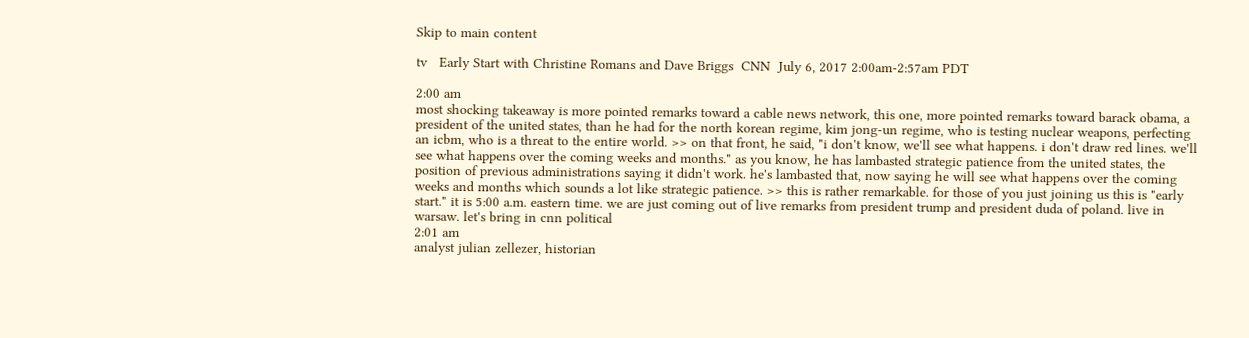Skip to main content

tv   Early Start with Christine Romans and Dave Briggs  CNN  July 6, 2017 2:00am-2:57am PDT

2:00 am
most shocking takeaway is more pointed remarks toward a cable news network, this one, more pointed remarks toward barack obama, a president of the united states, than he had for the north korean regime, kim jong-un regime, who is testing nuclear weapons, perfecting an icbm, who is a threat to the entire world. >> on that front, he said, "i don't know, we'll see what happens. i don't draw red lines. we'll see what happens over the coming weeks and months." as you know, he has lambasted strategic patience from the united states, the position of previous administrations saying it didn't work. he's lambasted that, now saying he will see what happens over the coming weeks and months which sounds a lot like strategic patience. >> this is rather remarkable. for those of you just joining us this is "early start." it is 5:00 a.m. eastern time. we are just coming out of live remarks from president trump and president duda of poland. live in warsaw. let's bring in cnn political
2:01 am
analyst julian zellezer, historian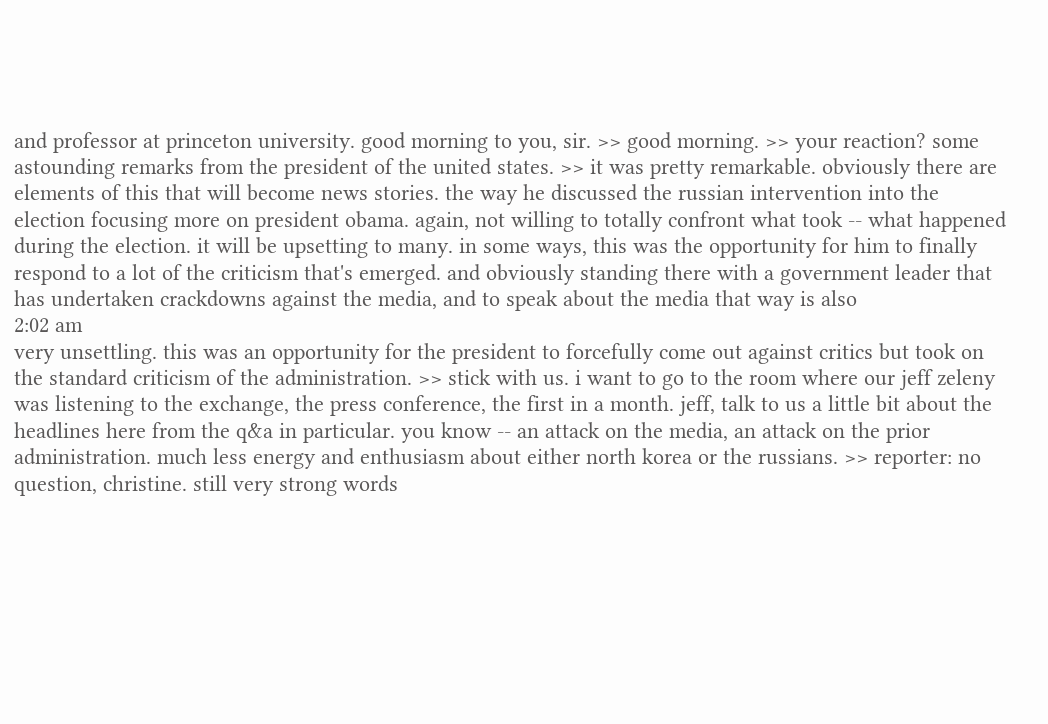and professor at princeton university. good morning to you, sir. >> good morning. >> your reaction? some astounding remarks from the president of the united states. >> it was pretty remarkable. obviously there are elements of this that will become news stories. the way he discussed the russian intervention into the election focusing more on president obama. again, not willing to totally confront what took -- what happened during the election. it will be upsetting to many. in some ways, this was the opportunity for him to finally respond to a lot of the criticism that's emerged. and obviously standing there with a government leader that has undertaken crackdowns against the media, and to speak about the media that way is also
2:02 am
very unsettling. this was an opportunity for the president to forcefully come out against critics but took on the standard criticism of the administration. >> stick with us. i want to go to the room where our jeff zeleny was listening to the exchange, the press conference, the first in a month. jeff, talk to us a little bit about the headlines here from the q&a in particular. you know -- an attack on the media, an attack on the prior administration. much less energy and enthusiasm about either north korea or the russians. >> reporter: no question, christine. still very strong words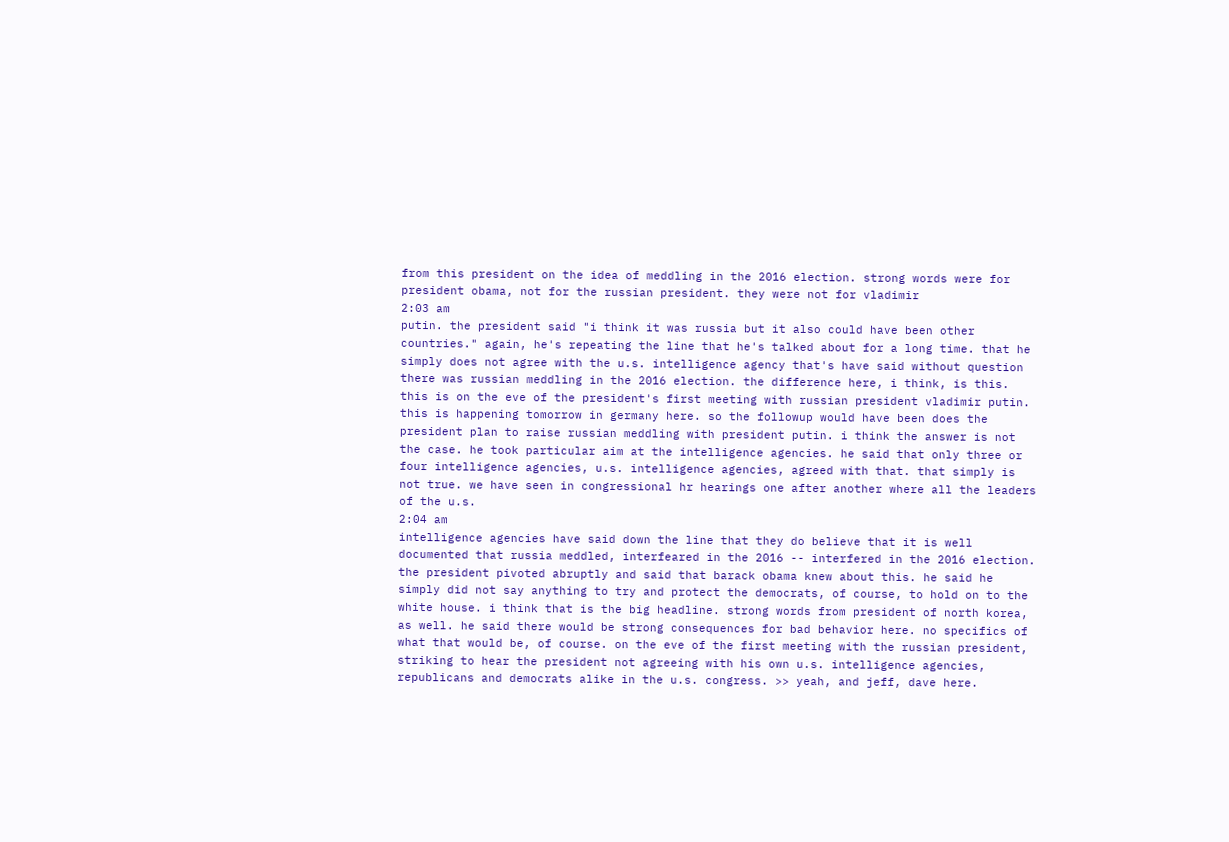from this president on the idea of meddling in the 2016 election. strong words were for president obama, not for the russian president. they were not for vladimir
2:03 am
putin. the president said "i think it was russia but it also could have been other countries." again, he's repeating the line that he's talked about for a long time. that he simply does not agree with the u.s. intelligence agency that's have said without question there was russian meddling in the 2016 election. the difference here, i think, is this. this is on the eve of the president's first meeting with russian president vladimir putin. this is happening tomorrow in germany here. so the followup would have been does the president plan to raise russian meddling with president putin. i think the answer is not the case. he took particular aim at the intelligence agencies. he said that only three or four intelligence agencies, u.s. intelligence agencies, agreed with that. that simply is not true. we have seen in congressional hr hearings one after another where all the leaders of the u.s.
2:04 am
intelligence agencies have said down the line that they do believe that it is well documented that russia meddled, interfeared in the 2016 -- interfered in the 2016 election. the president pivoted abruptly and said that barack obama knew about this. he said he simply did not say anything to try and protect the democrats, of course, to hold on to the white house. i think that is the big headline. strong words from president of north korea, as well. he said there would be strong consequences for bad behavior here. no specifics of what that would be, of course. on the eve of the first meeting with the russian president, striking to hear the president not agreeing with his own u.s. intelligence agencies, republicans and democrats alike in the u.s. congress. >> yeah, and jeff, dave here.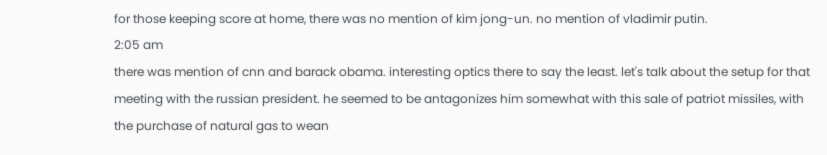for those keeping score at home, there was no mention of kim jong-un. no mention of vladimir putin.
2:05 am
there was mention of cnn and barack obama. interesting optics there to say the least. let's talk about the setup for that meeting with the russian president. he seemed to be antagonizes him somewhat with this sale of patriot missiles, with the purchase of natural gas to wean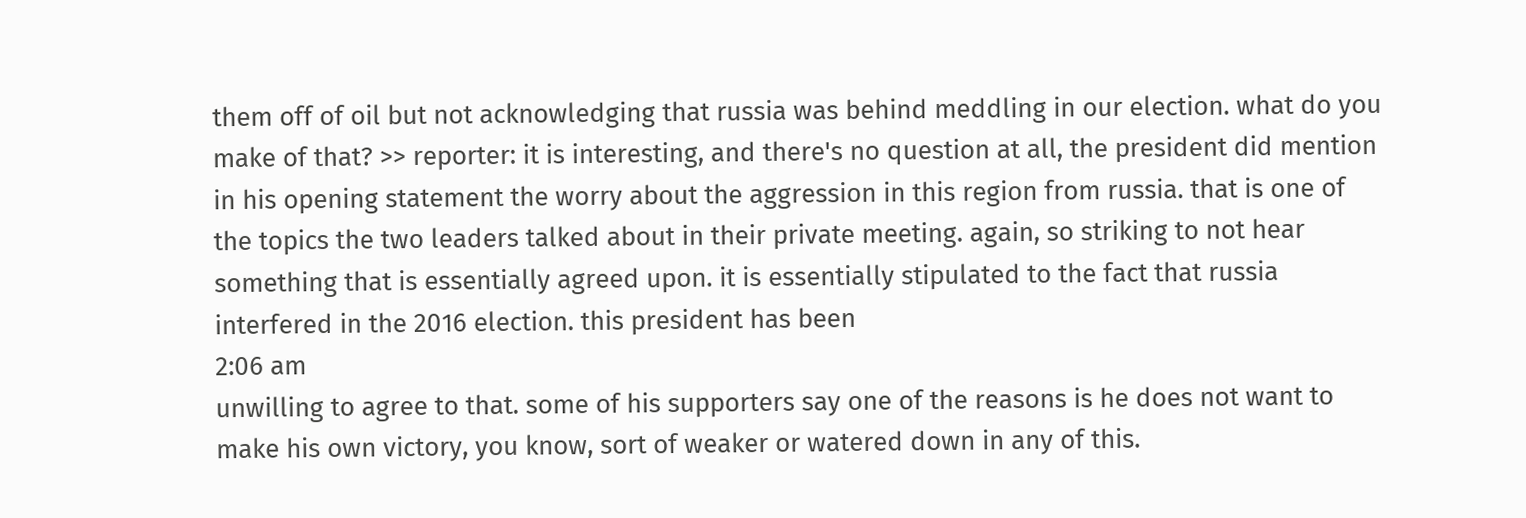them off of oil but not acknowledging that russia was behind meddling in our election. what do you make of that? >> reporter: it is interesting, and there's no question at all, the president did mention in his opening statement the worry about the aggression in this region from russia. that is one of the topics the two leaders talked about in their private meeting. again, so striking to not hear something that is essentially agreed upon. it is essentially stipulated to the fact that russia interfered in the 2016 election. this president has been
2:06 am
unwilling to agree to that. some of his supporters say one of the reasons is he does not want to make his own victory, you know, sort of weaker or watered down in any of this.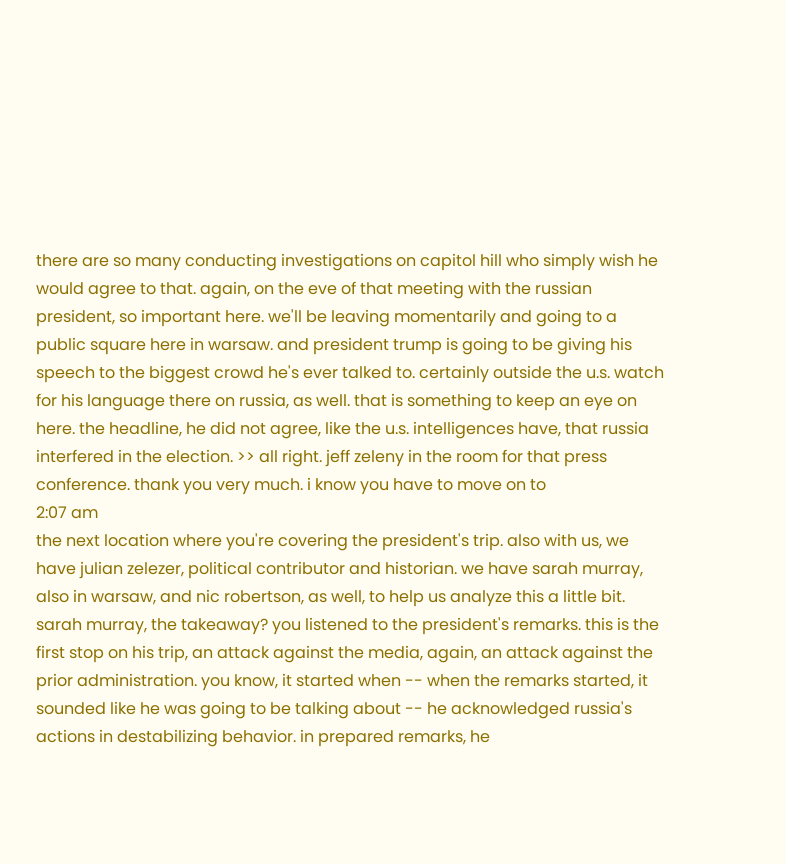there are so many conducting investigations on capitol hill who simply wish he would agree to that. again, on the eve of that meeting with the russian president, so important here. we'll be leaving momentarily and going to a public square here in warsaw. and president trump is going to be giving his speech to the biggest crowd he's ever talked to. certainly outside the u.s. watch for his language there on russia, as well. that is something to keep an eye on here. the headline, he did not agree, like the u.s. intelligences have, that russia interfered in the election. >> all right. jeff zeleny in the room for that press conference. thank you very much. i know you have to move on to
2:07 am
the next location where you're covering the president's trip. also with us, we have julian zelezer, political contributor and historian. we have sarah murray, also in warsaw, and nic robertson, as well, to help us analyze this a little bit. sarah murray, the takeaway? you listened to the president's remarks. this is the first stop on his trip, an attack against the media, again, an attack against the prior administration. you know, it started when -- when the remarks started, it sounded like he was going to be talking about -- he acknowledged russia's actions in destabilizing behavior. in prepared remarks, he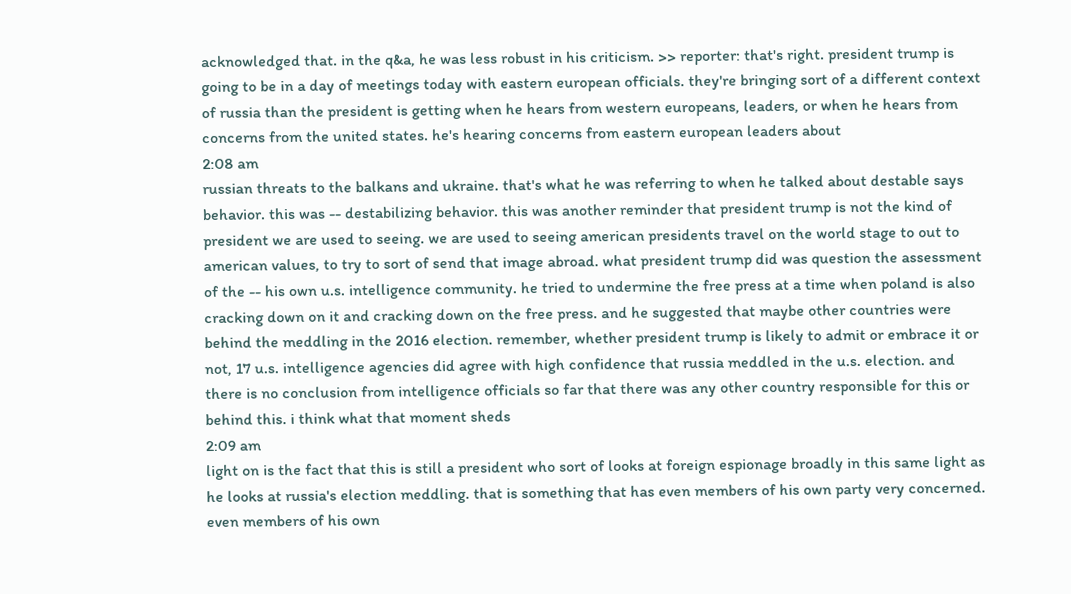acknowledged that. in the q&a, he was less robust in his criticism. >> reporter: that's right. president trump is going to be in a day of meetings today with eastern european officials. they're bringing sort of a different context of russia than the president is getting when he hears from western europeans, leaders, or when he hears from concerns from the united states. he's hearing concerns from eastern european leaders about
2:08 am
russian threats to the balkans and ukraine. that's what he was referring to when he talked about destable says behavior. this was -- destabilizing behavior. this was another reminder that president trump is not the kind of president we are used to seeing. we are used to seeing american presidents travel on the world stage to out to american values, to try to sort of send that image abroad. what president trump did was question the assessment of the -- his own u.s. intelligence community. he tried to undermine the free press at a time when poland is also cracking down on it and cracking down on the free press. and he suggested that maybe other countries were behind the meddling in the 2016 election. remember, whether president trump is likely to admit or embrace it or not, 17 u.s. intelligence agencies did agree with high confidence that russia meddled in the u.s. election. and there is no conclusion from intelligence officials so far that there was any other country responsible for this or behind this. i think what that moment sheds
2:09 am
light on is the fact that this is still a president who sort of looks at foreign espionage broadly in this same light as he looks at russia's election meddling. that is something that has even members of his own party very concerned. even members of his own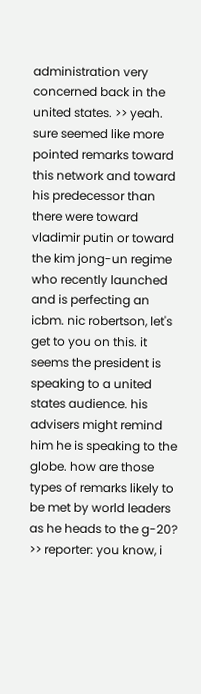administration very concerned back in the united states. >> yeah. sure seemed like more pointed remarks toward this network and toward his predecessor than there were toward vladimir putin or toward the kim jong-un regime who recently launched and is perfecting an icbm. nic robertson, let's get to you on this. it seems the president is speaking to a united states audience. his advisers might remind him he is speaking to the globe. how are those types of remarks likely to be met by world leaders as he heads to the g-20? >> reporter: you know, i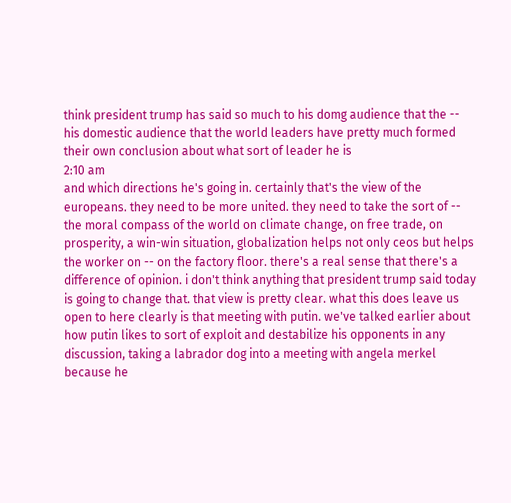think president trump has said so much to his domg audience that the -- his domestic audience that the world leaders have pretty much formed their own conclusion about what sort of leader he is
2:10 am
and which directions he's going in. certainly that's the view of the europeans. they need to be more united. they need to take the sort of -- the moral compass of the world on climate change, on free trade, on prosperity, a win-win situation, globalization helps not only ceos but helps the worker on -- on the factory floor. there's a real sense that there's a difference of opinion. i don't think anything that president trump said today is going to change that. that view is pretty clear. what this does leave us open to here clearly is that meeting with putin. we've talked earlier about how putin likes to sort of exploit and destabilize his opponents in any discussion, taking a labrador dog into a meeting with angela merkel because he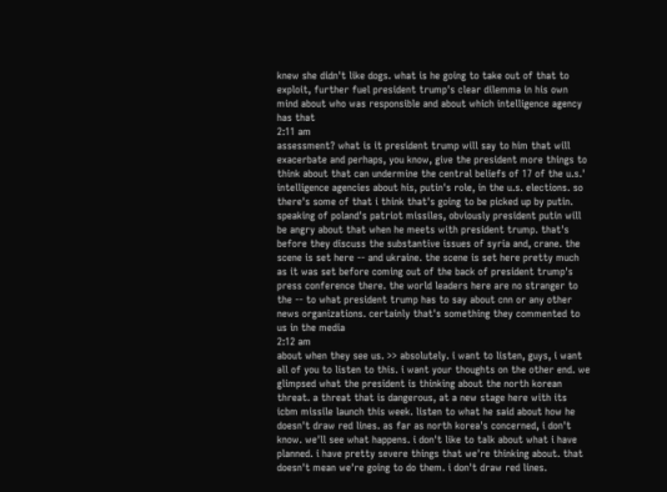knew she didn't like dogs. what is he going to take out of that to exploit, further fuel president trump's clear dilemma in his own mind about who was responsible and about which intelligence agency has that
2:11 am
assessment? what is it president trump will say to him that will exacerbate and perhaps, you know, give the president more things to think about that can undermine the central beliefs of 17 of the u.s.' intelligence agencies about his, putin's role, in the u.s. elections. so there's some of that i think that's going to be picked up by putin. speaking of poland's patriot missiles, obviously president putin will be angry about that when he meets with president trump. that's before they discuss the substantive issues of syria and, crane. the scene is set here -- and ukraine. the scene is set here pretty much as it was set before coming out of the back of president trump's press conference there. the world leaders here are no stranger to the -- to what president trump has to say about cnn or any other news organizations. certainly that's something they commented to us in the media
2:12 am
about when they see us. >> absolutely. i want to listen, guys, i want all of you to listen to this. i want your thoughts on the other end. we glimpsed what the president is thinking about the north korean threat. a threat that is dangerous, at a new stage here with its icbm missile launch this week. listen to what he said about how he doesn't draw red lines. as far as north korea's concerned, i don't know. we'll see what happens. i don't like to talk about what i have planned. i have pretty severe things that we're thinking about. that doesn't mean we're going to do them. i don't draw red lines.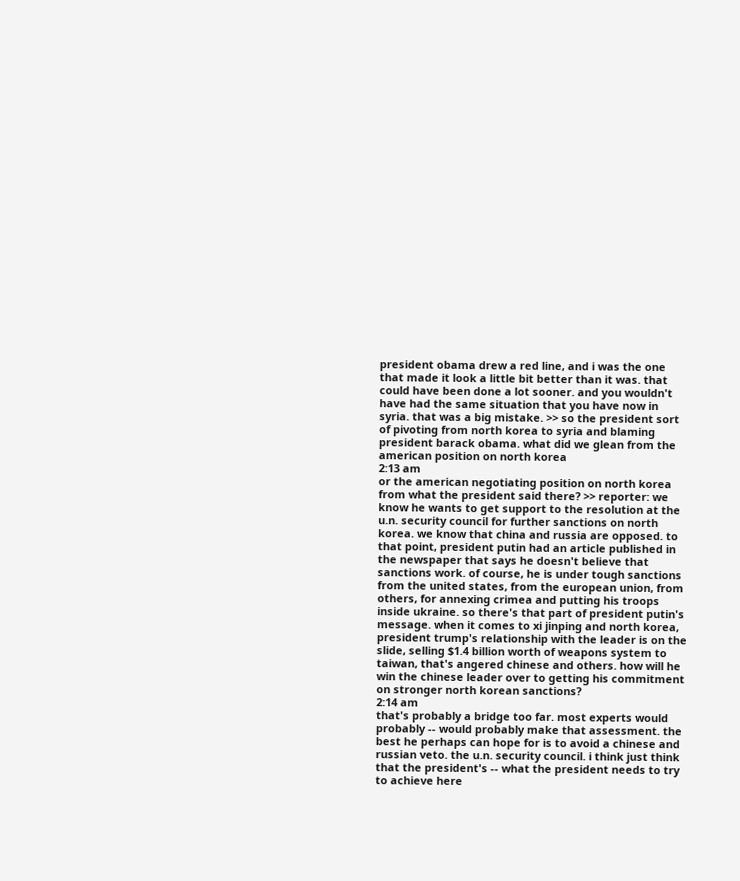president obama drew a red line, and i was the one that made it look a little bit better than it was. that could have been done a lot sooner. and you wouldn't have had the same situation that you have now in syria. that was a big mistake. >> so the president sort of pivoting from north korea to syria and blaming president barack obama. what did we glean from the american position on north korea
2:13 am
or the american negotiating position on north korea from what the president said there? >> reporter: we know he wants to get support to the resolution at the u.n. security council for further sanctions on north korea. we know that china and russia are opposed. to that point, president putin had an article published in the newspaper that says he doesn't believe that sanctions work. of course, he is under tough sanctions from the united states, from the european union, from others, for annexing crimea and putting his troops inside ukraine. so there's that part of president putin's message. when it comes to xi jinping and north korea, president trump's relationship with the leader is on the slide, selling $1.4 billion worth of weapons system to taiwan, that's angered chinese and others. how will he win the chinese leader over to getting his commitment on stronger north korean sanctions?
2:14 am
that's probably a bridge too far. most experts would probably -- would probably make that assessment. the best he perhaps can hope for is to avoid a chinese and russian veto. the u.n. security council. i think just think that the president's -- what the president needs to try to achieve here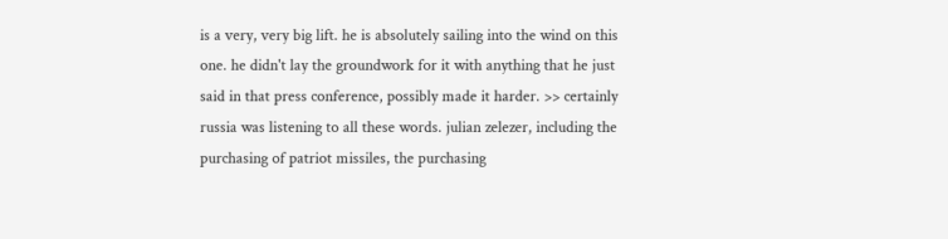is a very, very big lift. he is absolutely sailing into the wind on this one. he didn't lay the groundwork for it with anything that he just said in that press conference, possibly made it harder. >> certainly russia was listening to all these words. julian zelezer, including the purchasing of patriot missiles, the purchasing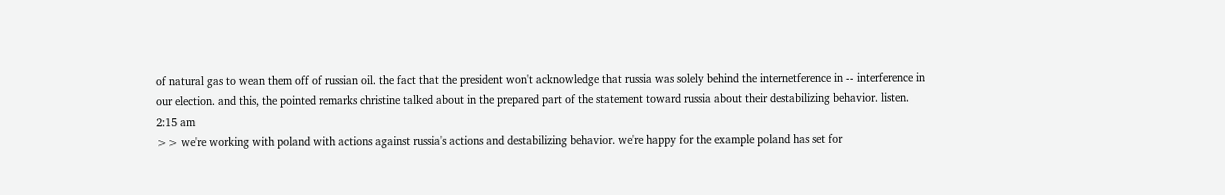of natural gas to wean them off of russian oil. the fact that the president won't acknowledge that russia was solely behind the internetference in -- interference in our election. and this, the pointed remarks christine talked about in the prepared part of the statement toward russia about their destabilizing behavior. listen.
2:15 am
>> we're working with poland with actions against russia's actions and destabilizing behavior. we're happy for the example poland has set for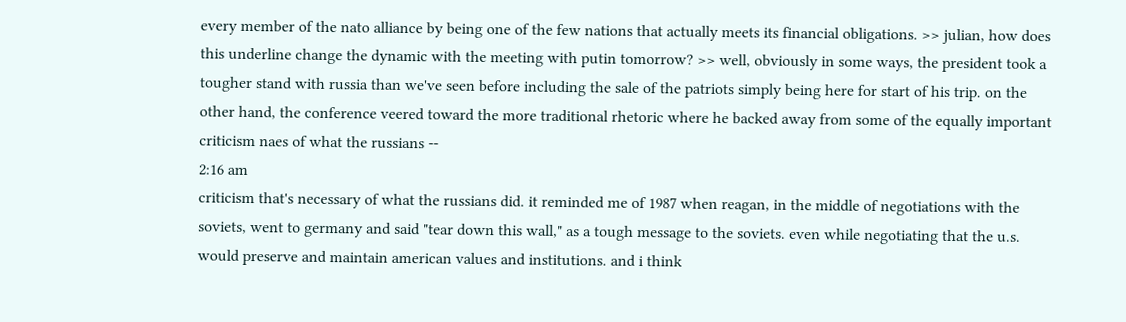every member of the nato alliance by being one of the few nations that actually meets its financial obligations. >> julian, how does this underline change the dynamic with the meeting with putin tomorrow? >> well, obviously in some ways, the president took a tougher stand with russia than we've seen before including the sale of the patriots simply being here for start of his trip. on the other hand, the conference veered toward the more traditional rhetoric where he backed away from some of the equally important criticism naes of what the russians --
2:16 am
criticism that's necessary of what the russians did. it reminded me of 1987 when reagan, in the middle of negotiations with the soviets, went to germany and said "tear down this wall," as a tough message to the soviets. even while negotiating that the u.s. would preserve and maintain american values and institutions. and i think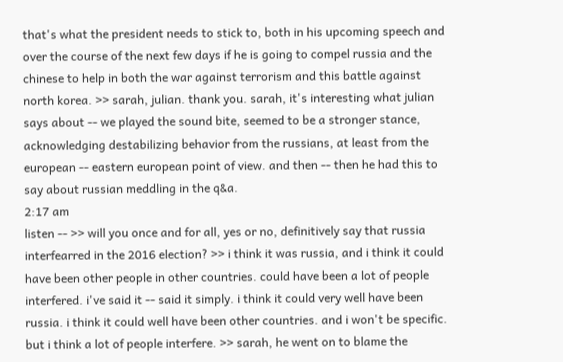that's what the president needs to stick to, both in his upcoming speech and over the course of the next few days if he is going to compel russia and the chinese to help in both the war against terrorism and this battle against north korea. >> sarah, julian. thank you. sarah, it's interesting what julian says about -- we played the sound bite, seemed to be a stronger stance, acknowledging destabilizing behavior from the russians, at least from the european -- eastern european point of view. and then -- then he had this to say about russian meddling in the q&a.
2:17 am
listen -- >> will you once and for all, yes or no, definitively say that russia interfearred in the 2016 election? >> i think it was russia, and i think it could have been other people in other countries. could have been a lot of people interfered. i've said it -- said it simply. i think it could very well have been russia. i think it could well have been other countries. and i won't be specific. but i think a lot of people interfere. >> sarah, he went on to blame the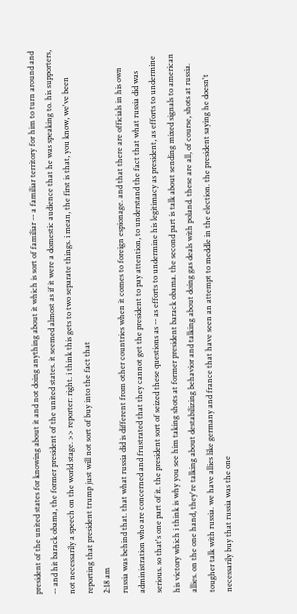president of the united states for knowing about it and not doing anything about it which is sort of familiar -- a familiar territory for him to turn around and -- and hit barack obama, the former president of the united states. it seemed almost as if it were a domestic audience that he was speaking to. his supporters, not necessarily a speech on the world stage. >> reporter: right. i think this gets to two separate things. i mean, the first is that, you know, we've been reporting that president trump just will not sort of buy into the fact that
2:18 am
russia was behind that. that what russia did is different from other countries when it comes to foreign espionage. and that there are officials in his own administration who are concerned and frustrated that they cannot get the president to pay attention, to understand the fact that what russia did was serious. so that's one part of it. the president sort of seized these questions as -- as efforts to undermine his legitimacy as president, as efforts to undermine his victory which i think is why you see him taking shots at former president barack obama. the second part is talk about sending mixed signals to american allies. on the one hand, they're talking about destabilizing behavior and talking about doing gas deals with poland. these are all, of course, shots at russia. tougher talk with russia. we have allies like germany and france that have seen an attempt to meddle in the election. the president saying he doesn't necessarily buy that russia was the one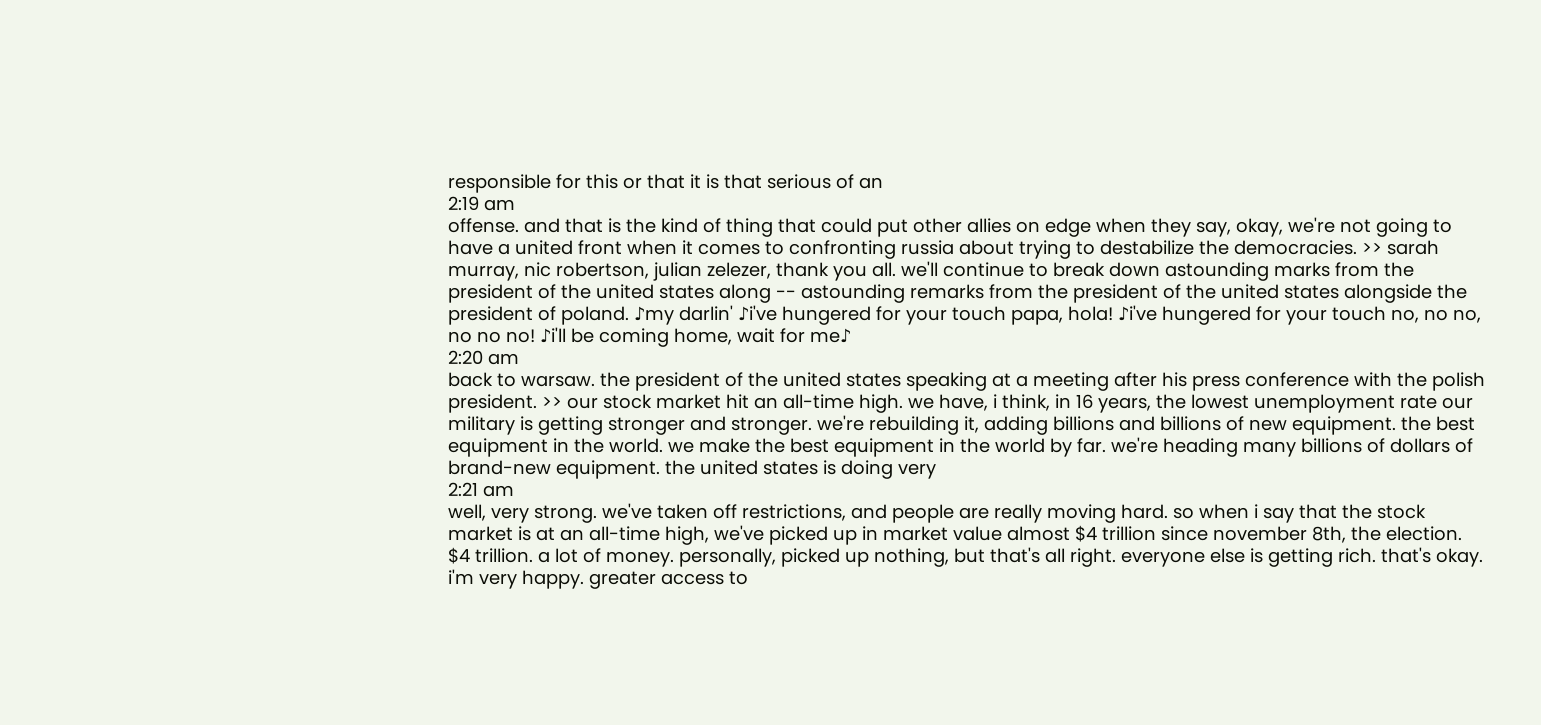responsible for this or that it is that serious of an
2:19 am
offense. and that is the kind of thing that could put other allies on edge when they say, okay, we're not going to have a united front when it comes to confronting russia about trying to destabilize the democracies. >> sarah murray, nic robertson, julian zelezer, thank you all. we'll continue to break down astounding marks from the president of the united states along -- astounding remarks from the president of the united states alongside the president of poland. ♪my darlin' ♪i've hungered for your touch papa, hola! ♪i've hungered for your touch no, no no, no no no! ♪i'll be coming home, wait for me♪
2:20 am
back to warsaw. the president of the united states speaking at a meeting after his press conference with the polish president. >> our stock market hit an all-time high. we have, i think, in 16 years, the lowest unemployment rate our military is getting stronger and stronger. we're rebuilding it, adding billions and billions of new equipment. the best equipment in the world. we make the best equipment in the world by far. we're heading many billions of dollars of brand-new equipment. the united states is doing very
2:21 am
well, very strong. we've taken off restrictions, and people are really moving hard. so when i say that the stock market is at an all-time high, we've picked up in market value almost $4 trillion since november 8th, the election. $4 trillion. a lot of money. personally, picked up nothing, but that's all right. everyone else is getting rich. that's okay. i'm very happy. greater access to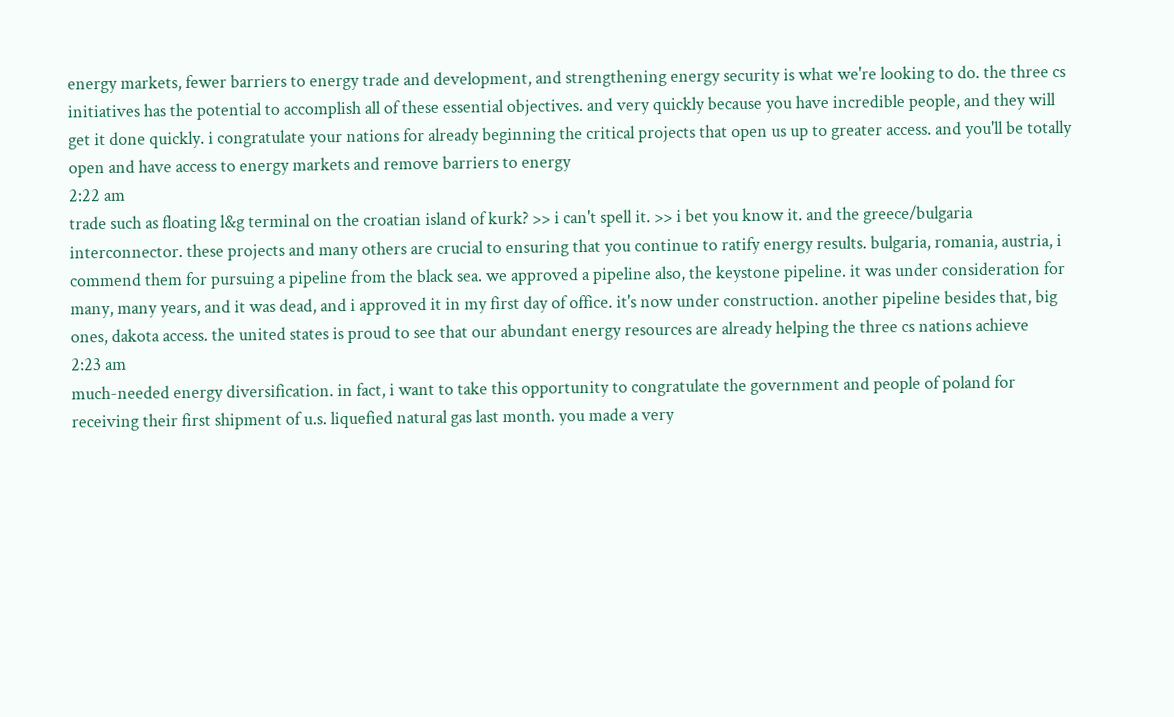energy markets, fewer barriers to energy trade and development, and strengthening energy security is what we're looking to do. the three cs initiatives has the potential to accomplish all of these essential objectives. and very quickly because you have incredible people, and they will get it done quickly. i congratulate your nations for already beginning the critical projects that open us up to greater access. and you'll be totally open and have access to energy markets and remove barriers to energy
2:22 am
trade such as floating l&g terminal on the croatian island of kurk? >> i can't spell it. >> i bet you know it. and the greece/bulgaria interconnector. these projects and many others are crucial to ensuring that you continue to ratify energy results. bulgaria, romania, austria, i commend them for pursuing a pipeline from the black sea. we approved a pipeline also, the keystone pipeline. it was under consideration for many, many years, and it was dead, and i approved it in my first day of office. it's now under construction. another pipeline besides that, big ones, dakota access. the united states is proud to see that our abundant energy resources are already helping the three cs nations achieve
2:23 am
much-needed energy diversification. in fact, i want to take this opportunity to congratulate the government and people of poland for receiving their first shipment of u.s. liquefied natural gas last month. you made a very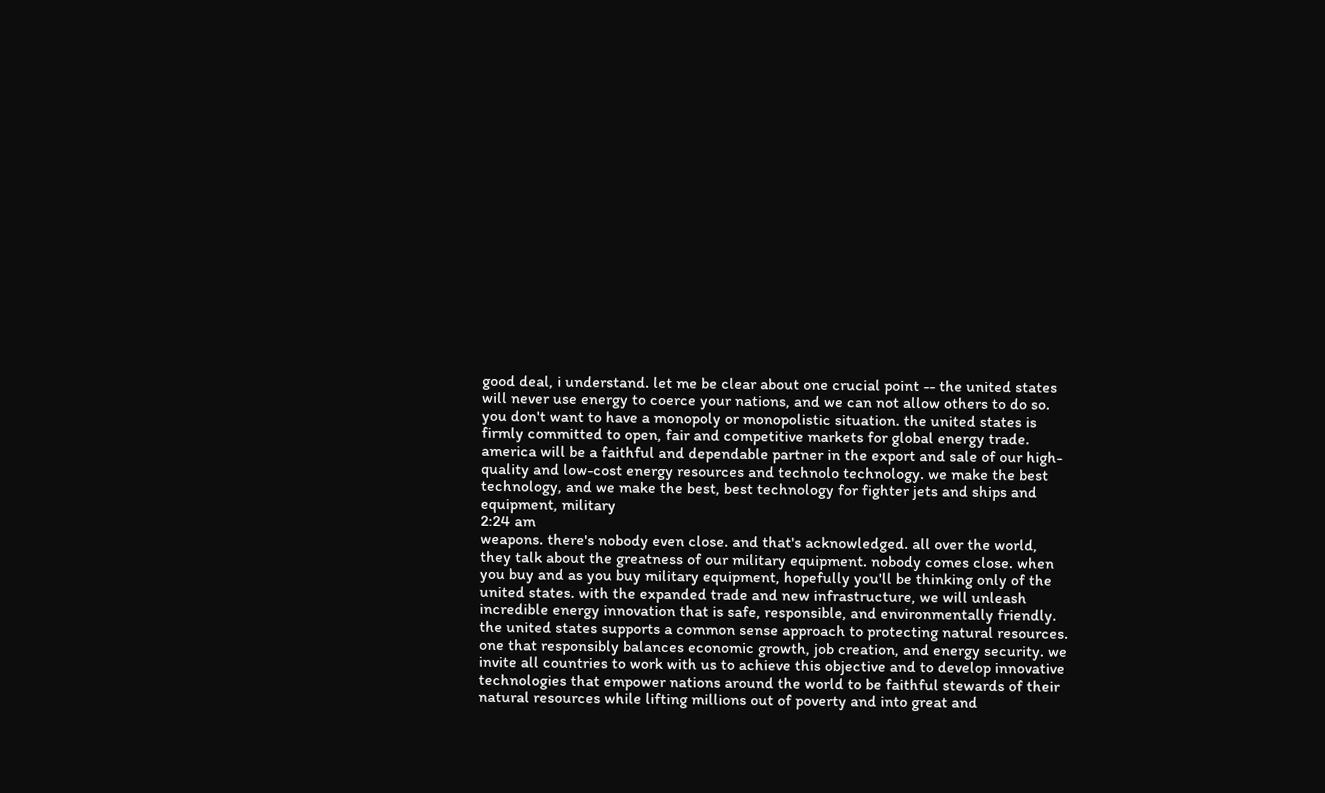good deal, i understand. let me be clear about one crucial point -- the united states will never use energy to coerce your nations, and we can not allow others to do so. you don't want to have a monopoly or monopolistic situation. the united states is firmly committed to open, fair and competitive markets for global energy trade. america will be a faithful and dependable partner in the export and sale of our high-quality and low-cost energy resources and technolo technology. we make the best technology, and we make the best, best technology for fighter jets and ships and equipment, military
2:24 am
weapons. there's nobody even close. and that's acknowledged. all over the world, they talk about the greatness of our military equipment. nobody comes close. when you buy and as you buy military equipment, hopefully you'll be thinking only of the united states. with the expanded trade and new infrastructure, we will unleash incredible energy innovation that is safe, responsible, and environmentally friendly. the united states supports a common sense approach to protecting natural resources. one that responsibly balances economic growth, job creation, and energy security. we invite all countries to work with us to achieve this objective and to develop innovative technologies that empower nations around the world to be faithful stewards of their natural resources while lifting millions out of poverty and into great and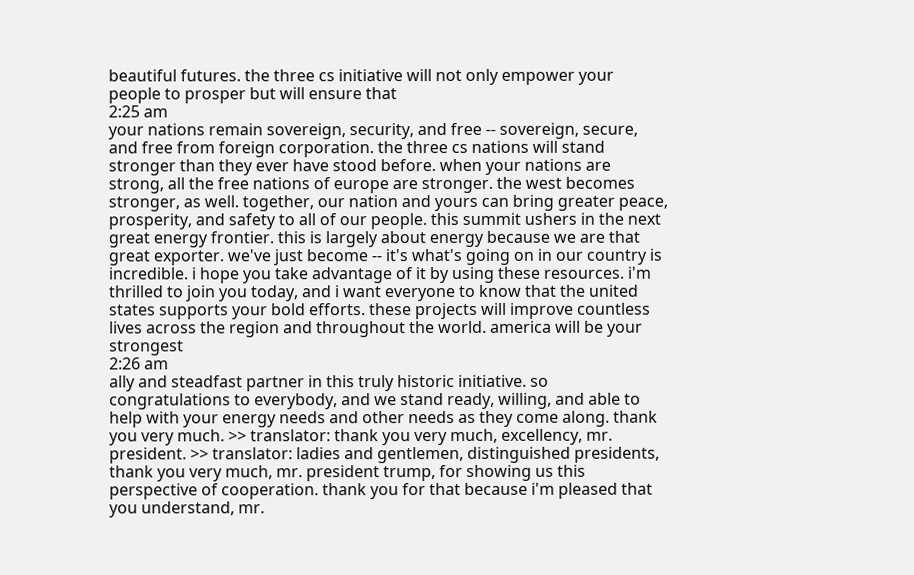beautiful futures. the three cs initiative will not only empower your people to prosper but will ensure that
2:25 am
your nations remain sovereign, security, and free -- sovereign, secure, and free from foreign corporation. the three cs nations will stand stronger than they ever have stood before. when your nations are strong, all the free nations of europe are stronger. the west becomes stronger, as well. together, our nation and yours can bring greater peace, prosperity, and safety to all of our people. this summit ushers in the next great energy frontier. this is largely about energy because we are that great exporter. we've just become -- it's what's going on in our country is incredible. i hope you take advantage of it by using these resources. i'm thrilled to join you today, and i want everyone to know that the united states supports your bold efforts. these projects will improve countless lives across the region and throughout the world. america will be your strongest
2:26 am
ally and steadfast partner in this truly historic initiative. so congratulations to everybody, and we stand ready, willing, and able to help with your energy needs and other needs as they come along. thank you very much. >> translator: thank you very much, excellency, mr. president. >> translator: ladies and gentlemen, distinguished presidents, thank you very much, mr. president trump, for showing us this perspective of cooperation. thank you for that because i'm pleased that you understand, mr.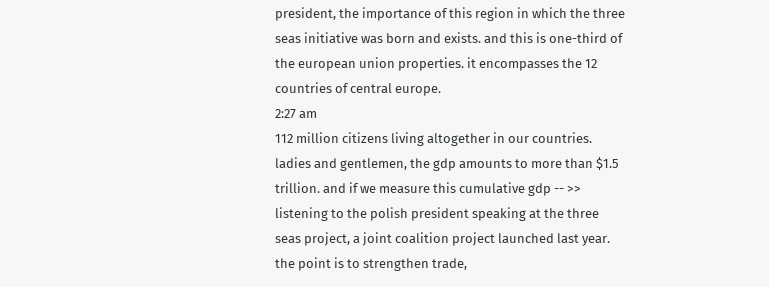president, the importance of this region in which the three seas initiative was born and exists. and this is one-third of the european union properties. it encompasses the 12 countries of central europe.
2:27 am
112 million citizens living altogether in our countries. ladies and gentlemen, the gdp amounts to more than $1.5 trillion. and if we measure this cumulative gdp -- >> listening to the polish president speaking at the three seas project, a joint coalition project launched last year. the point is to strengthen trade,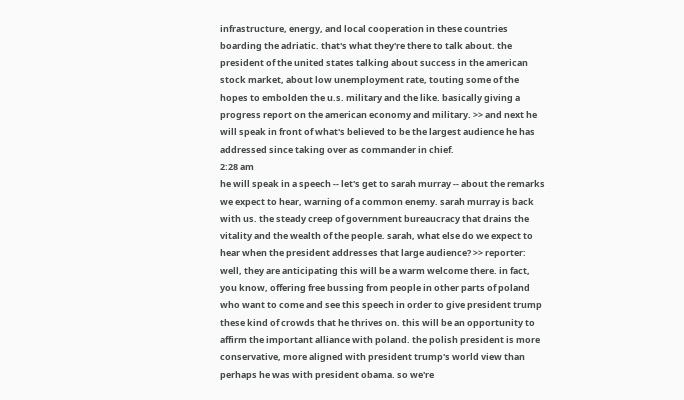infrastructure, energy, and local cooperation in these countries boarding the adriatic. that's what they're there to talk about. the president of the united states talking about success in the american stock market, about low unemployment rate, touting some of the hopes to embolden the u.s. military and the like. basically giving a progress report on the american economy and military. >> and next he will speak in front of what's believed to be the largest audience he has addressed since taking over as commander in chief.
2:28 am
he will speak in a speech -- let's get to sarah murray -- about the remarks we expect to hear, warning of a common enemy. sarah murray is back with us. the steady creep of government bureaucracy that drains the vitality and the wealth of the people. sarah, what else do we expect to hear when the president addresses that large audience? >> reporter: well, they are anticipating this will be a warm welcome there. in fact, you know, offering free bussing from people in other parts of poland who want to come and see this speech in order to give president trump these kind of crowds that he thrives on. this will be an opportunity to affirm the important alliance with poland. the polish president is more conservative, more aligned with president trump's world view than perhaps he was with president obama. so we're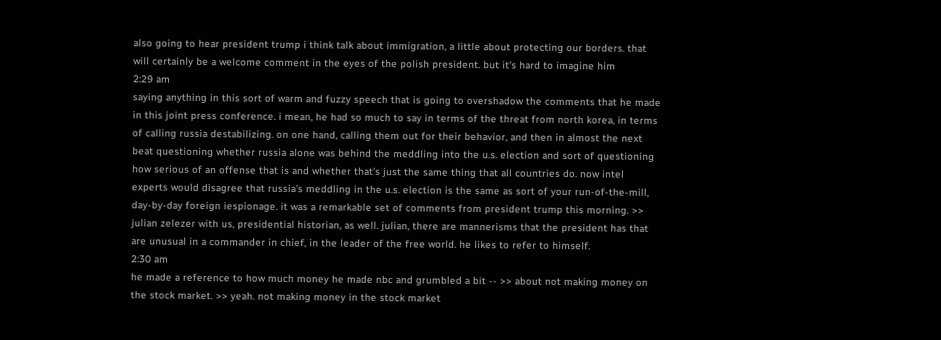also going to hear president trump i think talk about immigration, a little about protecting our borders. that will certainly be a welcome comment in the eyes of the polish president. but it's hard to imagine him
2:29 am
saying anything in this sort of warm and fuzzy speech that is going to overshadow the comments that he made in this joint press conference. i mean, he had so much to say in terms of the threat from north korea, in terms of calling russia destabilizing. on one hand, calling them out for their behavior, and then in almost the next beat questioning whether russia alone was behind the meddling into the u.s. election and sort of questioning how serious of an offense that is and whether that's just the same thing that all countries do. now intel experts would disagree that russia's meddling in the u.s. election is the same as sort of your run-of-the-mill, day-by-day foreign iespionage. it was a remarkable set of comments from president trump this morning. >> julian zelezer with us, presidential historian, as well. julian, there are mannerisms that the president has that are unusual in a commander in chief, in the leader of the free world. he likes to refer to himself.
2:30 am
he made a reference to how much money he made nbc and grumbled a bit -- >> about not making money on the stock market. >> yeah. not making money in the stock market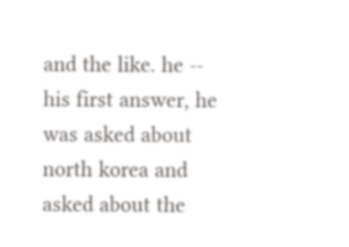and the like. he -- his first answer, he was asked about north korea and asked about the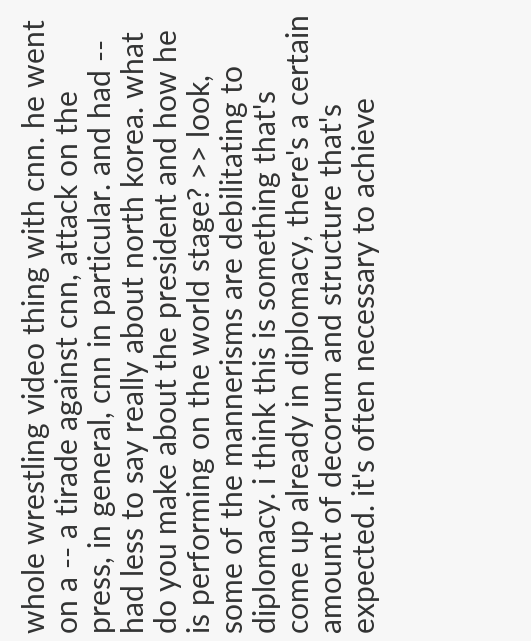whole wrestling video thing with cnn. he went on a -- a tirade against cnn, attack on the press, in general, cnn in particular. and had -- had less to say really about north korea. what do you make about the president and how he is performing on the world stage? >> look, some of the mannerisms are debilitating to diplomacy. i think this is something that's come up already in diplomacy, there's a certain amount of decorum and structure that's expected. it's often necessary to achieve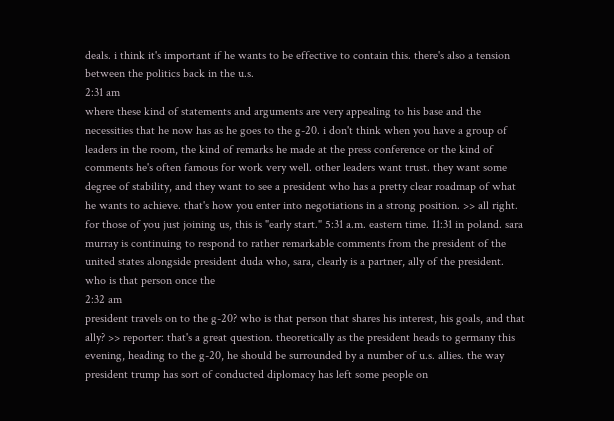deals. i think it's important if he wants to be effective to contain this. there's also a tension between the politics back in the u.s.
2:31 am
where these kind of statements and arguments are very appealing to his base and the necessities that he now has as he goes to the g-20. i don't think when you have a group of leaders in the room, the kind of remarks he made at the press conference or the kind of comments he's often famous for work very well. other leaders want trust. they want some degree of stability, and they want to see a president who has a pretty clear roadmap of what he wants to achieve. that's how you enter into negotiations in a strong position. >> all right. for those of you just joining us, this is "early start." 5:31 a.m. eastern time. 11:31 in poland. sara murray is continuing to respond to rather remarkable comments from the president of the united states alongside president duda who, sara, clearly is a partner, ally of the president. who is that person once the
2:32 am
president travels on to the g-20? who is that person that shares his interest, his goals, and that ally? >> reporter: that's a great question. theoretically as the president heads to germany this evening, heading to the g-20, he should be surrounded by a number of u.s. allies. the way president trump has sort of conducted diplomacy has left some people on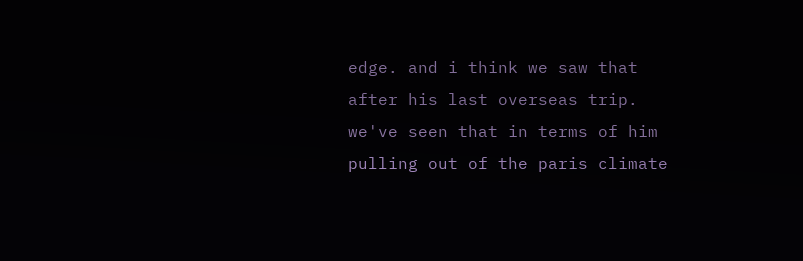edge. and i think we saw that after his last overseas trip. we've seen that in terms of him pulling out of the paris climate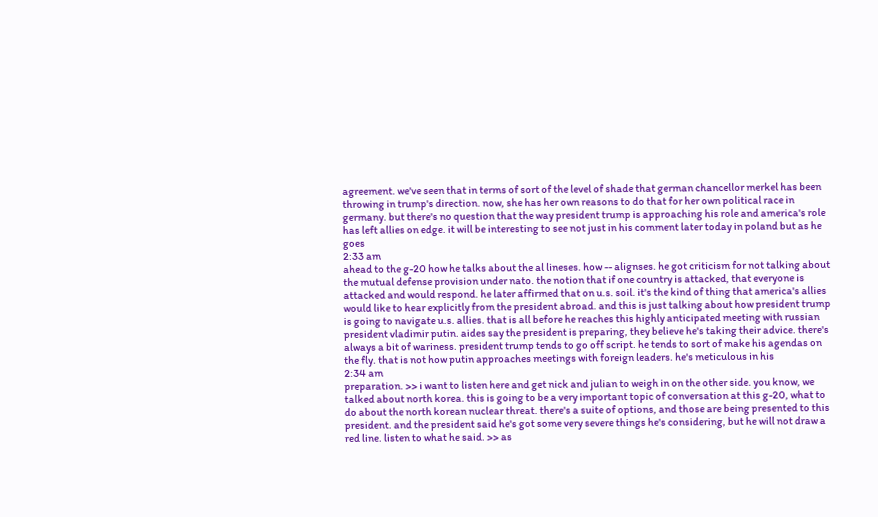agreement. we've seen that in terms of sort of the level of shade that german chancellor merkel has been throwing in trump's direction. now, she has her own reasons to do that for her own political race in germany. but there's no question that the way president trump is approaching his role and america's role has left allies on edge. it will be interesting to see not just in his comment later today in poland but as he goes
2:33 am
ahead to the g-20 how he talks about the al lineses. how -- alignses. he got criticism for not talking about the mutual defense provision under nato. the notion that if one country is attacked, that everyone is attacked and would respond. he later affirmed that on u.s. soil. it's the kind of thing that america's allies would like to hear explicitly from the president abroad. and this is just talking about how president trump is going to navigate u.s. allies. that is all before he reaches this highly anticipated meeting with russian president vladimir putin. aides say the president is preparing, they believe he's taking their advice. there's always a bit of wariness. president trump tends to go off script. he tends to sort of make his agendas on the fly. that is not how putin approaches meetings with foreign leaders. he's meticulous in his
2:34 am
preparation. >> i want to listen here and get nick and julian to weigh in on the other side. you know, we talked about north korea. this is going to be a very important topic of conversation at this g-20, what to do about the north korean nuclear threat. there's a suite of options, and those are being presented to this president. and the president said he's got some very severe things he's considering, but he will not draw a red line. listen to what he said. >> as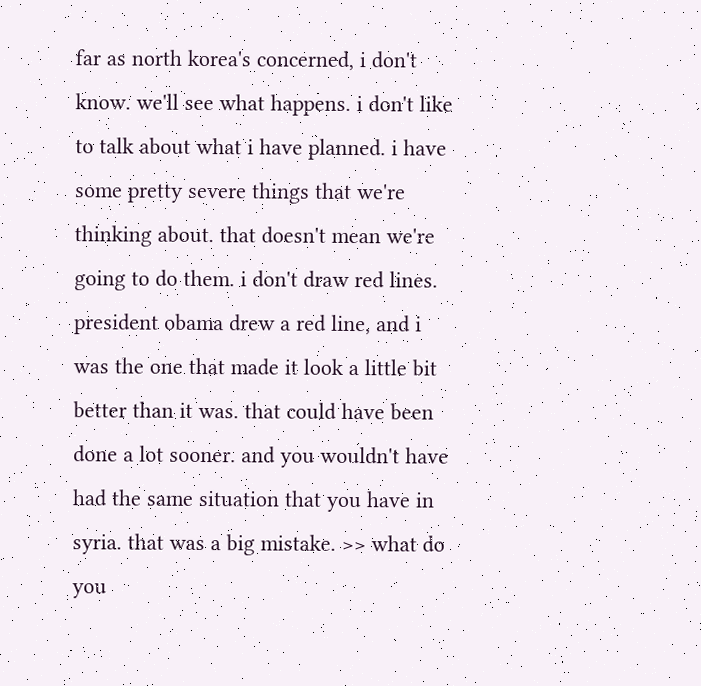far as north korea's concerned, i don't know. we'll see what happens. i don't like to talk about what i have planned. i have some pretty severe things that we're thinking about. that doesn't mean we're going to do them. i don't draw red lines. president obama drew a red line, and i was the one that made it look a little bit better than it was. that could have been done a lot sooner. and you wouldn't have had the same situation that you have in syria. that was a big mistake. >> what do you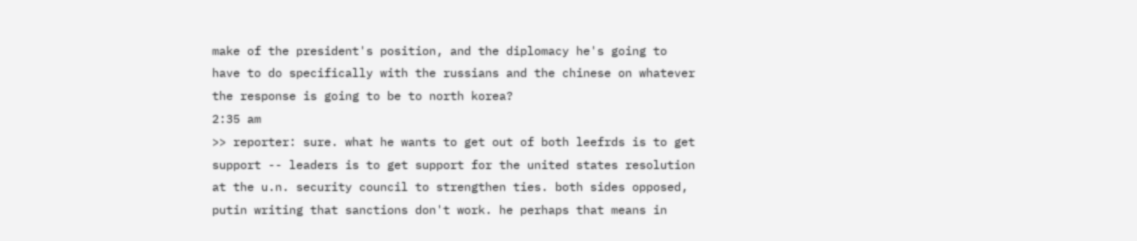make of the president's position, and the diplomacy he's going to have to do specifically with the russians and the chinese on whatever the response is going to be to north korea?
2:35 am
>> reporter: sure. what he wants to get out of both leefrds is to get support -- leaders is to get support for the united states resolution at the u.n. security council to strengthen ties. both sides opposed, putin writing that sanctions don't work. he perhaps that means in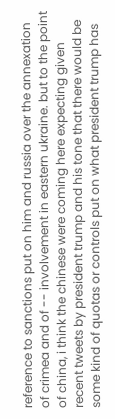reference to sanctions put on him and russia over the annexation of crimea and of -- involvement in eastern ukraine. but to the point of china, i think the chinese were coming here expecting given recent tweets by president trump and his tone that there would be some kind of quotas or controls put on what president trump has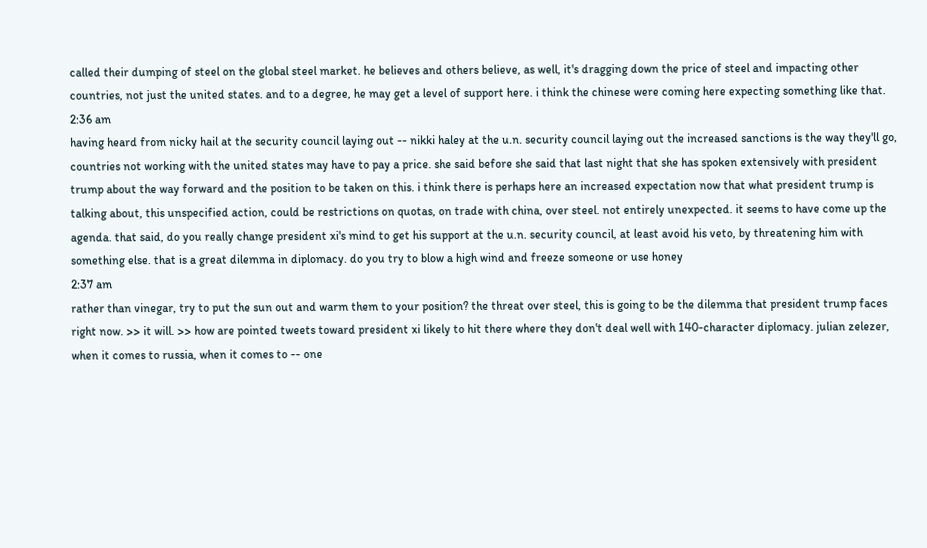called their dumping of steel on the global steel market. he believes and others believe, as well, it's dragging down the price of steel and impacting other countries, not just the united states. and to a degree, he may get a level of support here. i think the chinese were coming here expecting something like that.
2:36 am
having heard from nicky hail at the security council laying out -- nikki haley at the u.n. security council laying out the increased sanctions is the way they'll go, countries not working with the united states may have to pay a price. she said before she said that last night that she has spoken extensively with president trump about the way forward and the position to be taken on this. i think there is perhaps here an increased expectation now that what president trump is talking about, this unspecified action, could be restrictions on quotas, on trade with china, over steel. not entirely unexpected. it seems to have come up the agenda. that said, do you really change president xi's mind to get his support at the u.n. security council, at least avoid his veto, by threatening him with something else. that is a great dilemma in diplomacy. do you try to blow a high wind and freeze someone or use honey
2:37 am
rather than vinegar, try to put the sun out and warm them to your position? the threat over steel, this is going to be the dilemma that president trump faces right now. >> it will. >> how are pointed tweets toward president xi likely to hit there where they don't deal well with 140-character diplomacy. julian zelezer, when it comes to russia, when it comes to -- one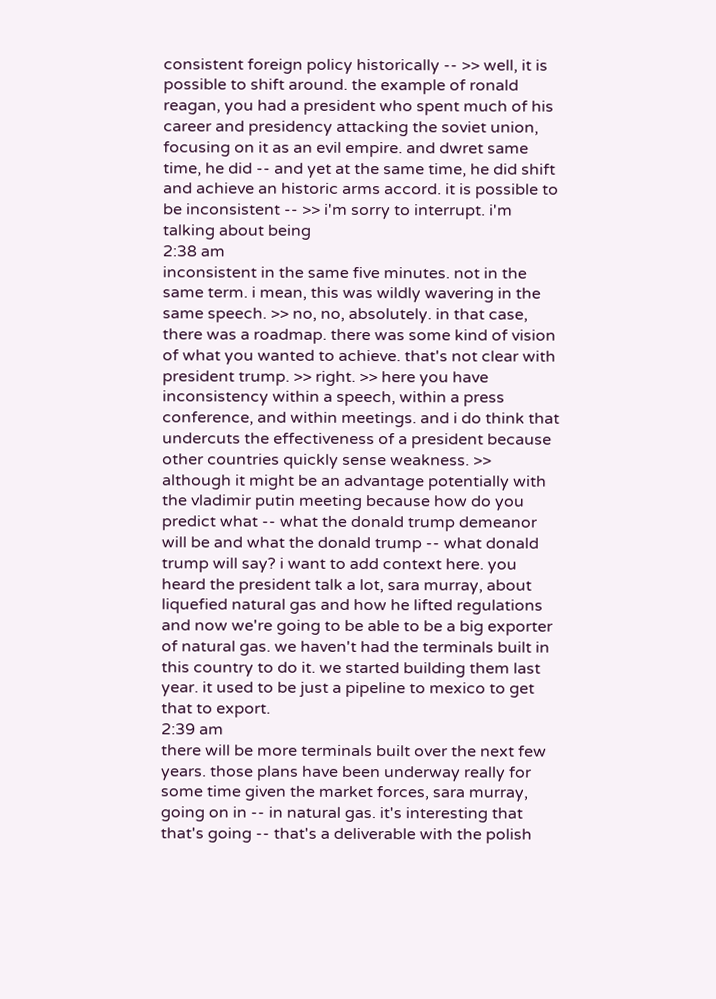consistent foreign policy historically -- >> well, it is possible to shift around. the example of ronald reagan, you had a president who spent much of his career and presidency attacking the soviet union, focusing on it as an evil empire. and dwret same time, he did -- and yet at the same time, he did shift and achieve an historic arms accord. it is possible to be inconsistent -- >> i'm sorry to interrupt. i'm talking about being
2:38 am
inconsistent in the same five minutes. not in the same term. i mean, this was wildly wavering in the same speech. >> no, no, absolutely. in that case, there was a roadmap. there was some kind of vision of what you wanted to achieve. that's not clear with president trump. >> right. >> here you have inconsistency within a speech, within a press conference, and within meetings. and i do think that undercuts the effectiveness of a president because other countries quickly sense weakness. >> although it might be an advantage potentially with the vladimir putin meeting because how do you predict what -- what the donald trump demeanor will be and what the donald trump -- what donald trump will say? i want to add context here. you heard the president talk a lot, sara murray, about liquefied natural gas and how he lifted regulations and now we're going to be able to be a big exporter of natural gas. we haven't had the terminals built in this country to do it. we started building them last year. it used to be just a pipeline to mexico to get that to export.
2:39 am
there will be more terminals built over the next few years. those plans have been underway really for some time given the market forces, sara murray, going on in -- in natural gas. it's interesting that that's going -- that's a deliverable with the polish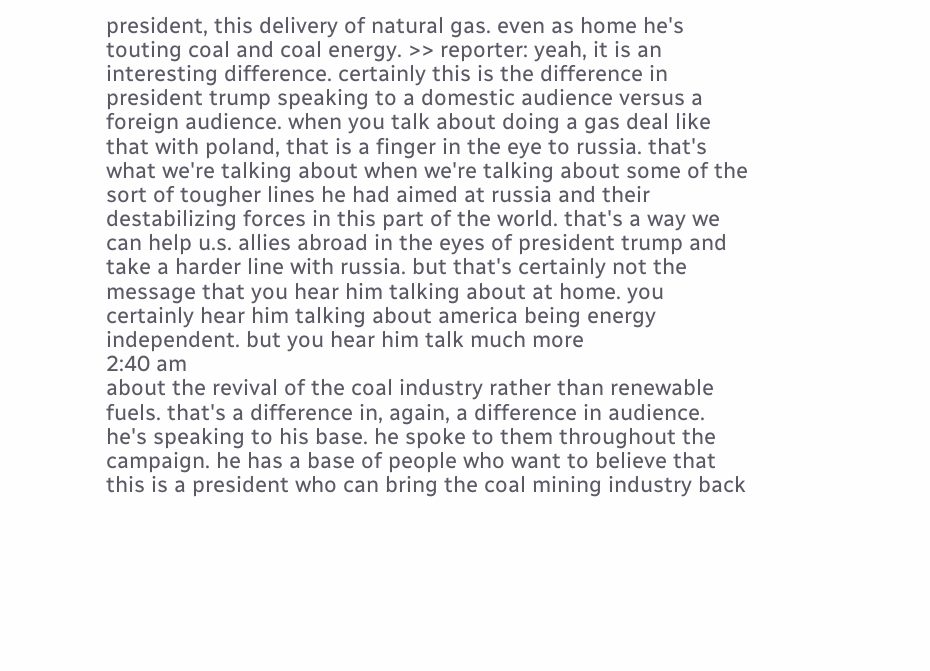president, this delivery of natural gas. even as home he's touting coal and coal energy. >> reporter: yeah, it is an interesting difference. certainly this is the difference in president trump speaking to a domestic audience versus a foreign audience. when you talk about doing a gas deal like that with poland, that is a finger in the eye to russia. that's what we're talking about when we're talking about some of the sort of tougher lines he had aimed at russia and their destabilizing forces in this part of the world. that's a way we can help u.s. allies abroad in the eyes of president trump and take a harder line with russia. but that's certainly not the message that you hear him talking about at home. you certainly hear him talking about america being energy independent. but you hear him talk much more
2:40 am
about the revival of the coal industry rather than renewable fuels. that's a difference in, again, a difference in audience. he's speaking to his base. he spoke to them throughout the campaign. he has a base of people who want to believe that this is a president who can bring the coal mining industry back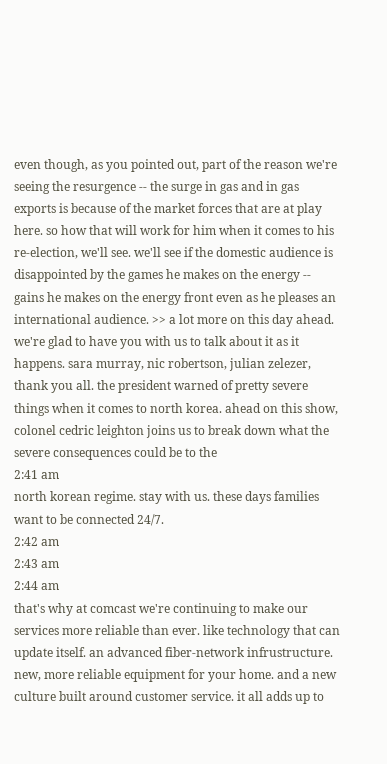even though, as you pointed out, part of the reason we're seeing the resurgence -- the surge in gas and in gas exports is because of the market forces that are at play here. so how that will work for him when it comes to his re-election, we'll see. we'll see if the domestic audience is disappointed by the games he makes on the energy -- gains he makes on the energy front even as he pleases an international audience. >> a lot more on this day ahead. we're glad to have you with us to talk about it as it happens. sara murray, nic robertson, julian zelezer, thank you all. the president warned of pretty severe things when it comes to north korea. ahead on this show, colonel cedric leighton joins us to break down what the severe consequences could be to the
2:41 am
north korean regime. stay with us. these days families want to be connected 24/7.
2:42 am
2:43 am
2:44 am
that's why at comcast we're continuing to make our services more reliable than ever. like technology that can update itself. an advanced fiber-network infrustructure. new, more reliable equipment for your home. and a new culture built around customer service. it all adds up to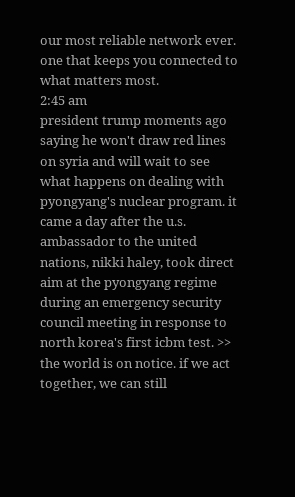our most reliable network ever. one that keeps you connected to what matters most.
2:45 am
president trump moments ago saying he won't draw red lines on syria and will wait to see what happens on dealing with pyongyang's nuclear program. it came a day after the u.s. ambassador to the united nations, nikki haley, took direct aim at the pyongyang regime during an emergency security council meeting in response to north korea's first icbm test. >> the world is on notice. if we act together, we can still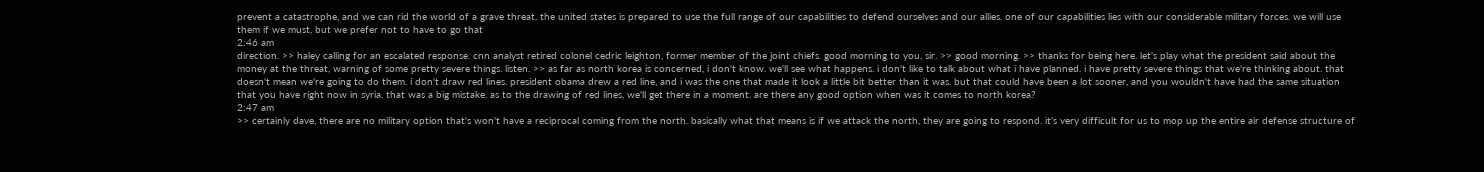prevent a catastrophe, and we can rid the world of a grave threat. the united states is prepared to use the full range of our capabilities to defend ourselves and our allies. one of our capabilities lies with our considerable military forces. we will use them if we must, but we prefer not to have to go that
2:46 am
direction. >> haley calling for an escalated response. cnn analyst retired colonel cedric leighton, former member of the joint chiefs. good morning to you, sir. >> good morning. >> thanks for being here. let's play what the president said about the money at the threat, warning of some pretty severe things. listen. >> as far as north korea is concerned, i don't know. we'll see what happens. i don't like to talk about what i have planned. i have pretty severe things that we're thinking about. that doesn't mean we're going to do them. i don't draw red lines. president obama drew a red line, and i was the one that made it look a little bit better than it was. but that could have been a lot sooner, and you wouldn't have had the same situation that you have right now in syria. that was a big mistake. as to the drawing of red lines, we'll get there in a moment. are there any good option when was it comes to north korea?
2:47 am
>> certainly dave, there are no military option that's won't have a reciprocal coming from the north. basically what that means is if we attack the north, they are going to respond. it's very difficult for us to mop up the entire air defense structure of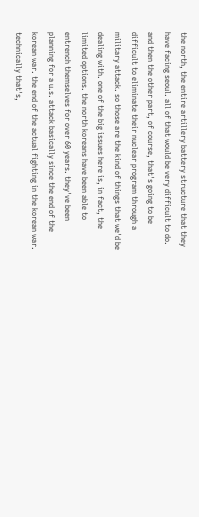the north, the entire artillery battery structure that they have facing seoul. all of that would be very difficult to do. and then the other part, of course, that's going to be difficult to eliminate their nuclear program through a military attack. so those are the kind of things that we'd be dealing with. one of the big issues here is, in fact, the limited options. the north koreans have been able to entrench themselves for over 60 years. they've been planning for a u.s. attack basically since the end of the korean war. the end of the actual fighting in the korean war. technically that's,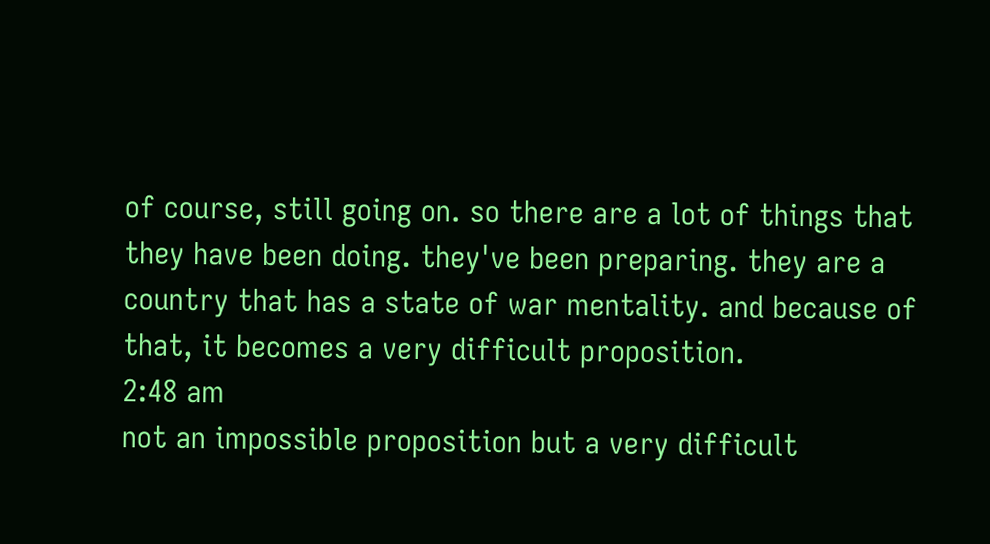of course, still going on. so there are a lot of things that they have been doing. they've been preparing. they are a country that has a state of war mentality. and because of that, it becomes a very difficult proposition.
2:48 am
not an impossible proposition but a very difficult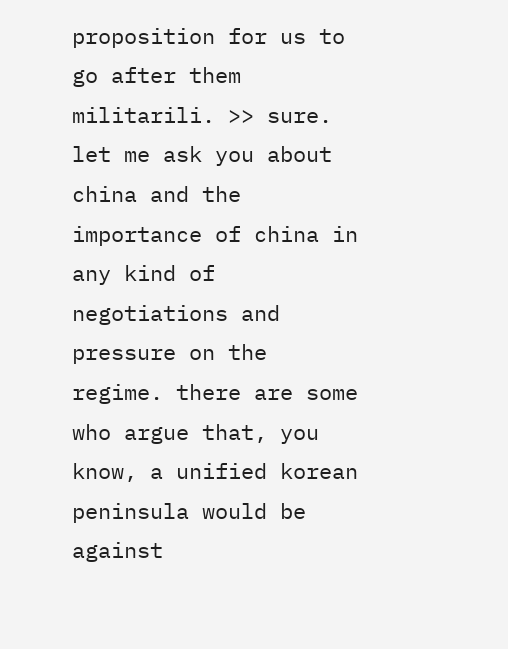proposition for us to go after them militarili. >> sure. let me ask you about china and the importance of china in any kind of negotiations and pressure on the regime. there are some who argue that, you know, a unified korean peninsula would be against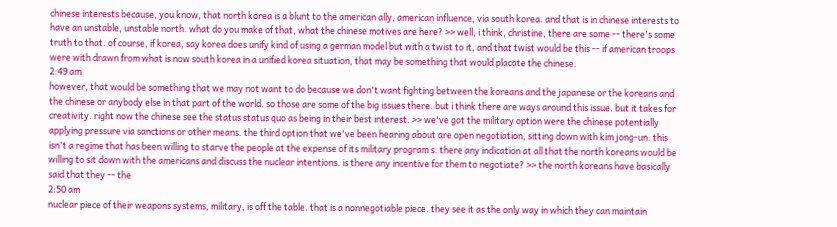chinese interests because, you know, that north korea is a blunt to the american ally, american influence, via south korea. and that is in chinese interests to have an unstable, unstable north. what do you make of that, what the chinese motives are here? >> well, i think, christine, there are some -- there's some truth to that. of course, if korea, say korea does unify kind of using a german model but with a twist to it, and that twist would be this -- if american troops were with drawn from what is now south korea in a unified korea situation, that may be something that would placate the chinese.
2:49 am
however, that would be something that we may not want to do because we don't want fighting between the koreans and the japanese or the koreans and the chinese or anybody else in that part of the world. so those are some of the big issues there. but i think there are ways around this issue. but it takes for creativity. right now the chinese see the status status quo as being in their best interest. >> we've got the military option were the chinese potentially applying pressure via sanctions or other means. the third option that we've been hearing about are open negotiation, sitting down with kim jong-un. this isn't a regime that has been willing to starve the people at the expense of its military program s. there any indication at all that the north koreans would be willing to sit down with the americans and discuss the nuclear intentions. is there any incentive for them to negotiate? >> the north koreans have basically said that they -- the
2:50 am
nuclear piece of their weapons systems, military, is off the table. that is a nonnegotiable piece. they see it as the only way in which they can maintain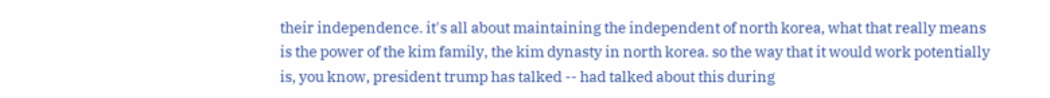their independence. it's all about maintaining the independent of north korea, what that really means is the power of the kim family, the kim dynasty in north korea. so the way that it would work potentially is, you know, president trump has talked -- had talked about this during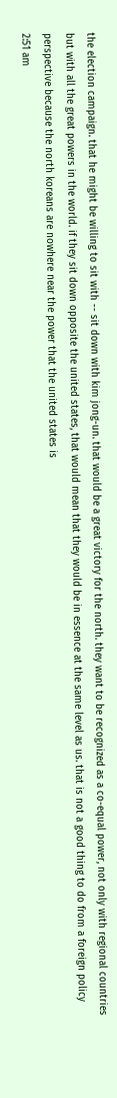the election campaign. that he might be willing to sit with -- sit down with kim jong-un. that would be a great victory for the north. they want to be recognized as a co-equal power, not only with regional countries but with all the great powers in the world. if they sit down opposite the united states, that would mean that they would be in essence at the same level as us. that is not a good thing to do from a foreign policy perspective because the north koreans are nowhere near the power that the united states is
2:51 am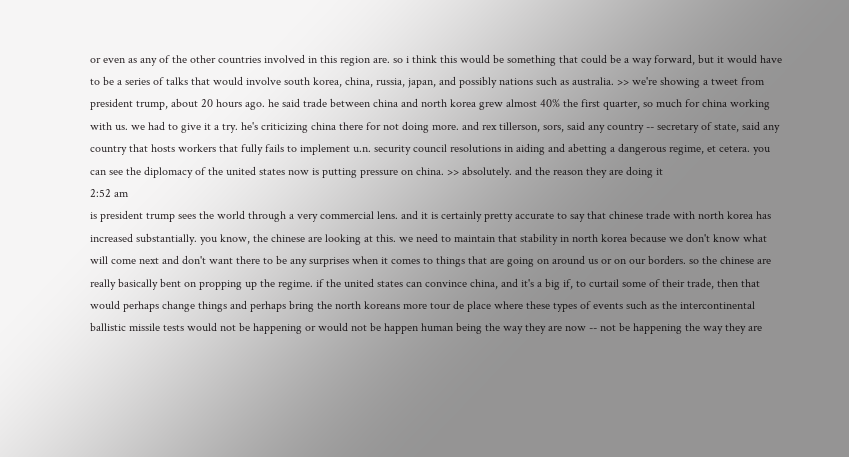or even as any of the other countries involved in this region are. so i think this would be something that could be a way forward, but it would have to be a series of talks that would involve south korea, china, russia, japan, and possibly nations such as australia. >> we're showing a tweet from president trump, about 20 hours ago. he said trade between china and north korea grew almost 40% the first quarter, so much for china working with us. we had to give it a try. he's criticizing china there for not doing more. and rex tillerson, sors, said any country -- secretary of state, said any country that hosts workers that fully fails to implement u.n. security council resolutions in aiding and abetting a dangerous regime, et cetera. you can see the diplomacy of the united states now is putting pressure on china. >> absolutely. and the reason they are doing it
2:52 am
is president trump sees the world through a very commercial lens. and it is certainly pretty accurate to say that chinese trade with north korea has increased substantially. you know, the chinese are looking at this. we need to maintain that stability in north korea because we don't know what will come next and don't want there to be any surprises when it comes to things that are going on around us or on our borders. so the chinese are really basically bent on propping up the regime. if the united states can convince china, and it's a big if, to curtail some of their trade, then that would perhaps change things and perhaps bring the north koreans more tour de place where these types of events such as the intercontinental ballistic missile tests would not be happening or would not be happen human being the way they are now -- not be happening the way they are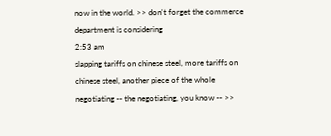now in the world. >> don't forget the commerce department is considering
2:53 am
slapping tariffs on chinese steel, more tariffs on chinese steel, another piece of the whole negotiating -- the negotiating, you know -- >>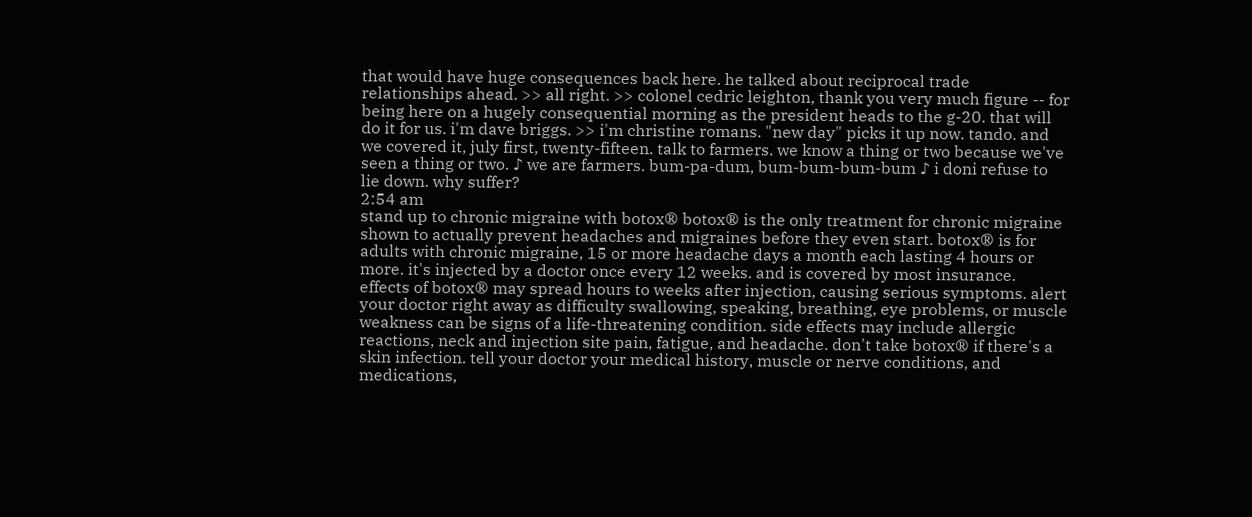that would have huge consequences back here. he talked about reciprocal trade relationships ahead. >> all right. >> colonel cedric leighton, thank you very much figure -- for being here on a hugely consequential morning as the president heads to the g-20. that will do it for us. i'm dave briggs. >> i'm christine romans. "new day" picks it up now. tando. and we covered it, july first, twenty-fifteen. talk to farmers. we know a thing or two because we've seen a thing or two. ♪ we are farmers. bum-pa-dum, bum-bum-bum-bum ♪ i doni refuse to lie down. why suffer?
2:54 am
stand up to chronic migraine with botox® botox® is the only treatment for chronic migraine shown to actually prevent headaches and migraines before they even start. botox® is for adults with chronic migraine, 15 or more headache days a month each lasting 4 hours or more. it's injected by a doctor once every 12 weeks. and is covered by most insurance. effects of botox® may spread hours to weeks after injection, causing serious symptoms. alert your doctor right away as difficulty swallowing, speaking, breathing, eye problems, or muscle weakness can be signs of a life-threatening condition. side effects may include allergic reactions, neck and injection site pain, fatigue, and headache. don't take botox® if there's a skin infection. tell your doctor your medical history, muscle or nerve conditions, and medications,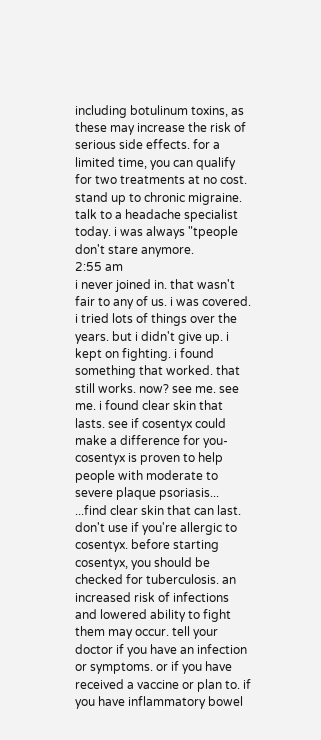including botulinum toxins, as these may increase the risk of serious side effects. for a limited time, you can qualify for two treatments at no cost. stand up to chronic migraine. talk to a headache specialist today. i was always "tpeople don't stare anymore.
2:55 am
i never joined in. that wasn't fair to any of us. i was covered. i tried lots of things over the years. but i didn't give up. i kept on fighting. i found something that worked. that still works. now? see me. see me. i found clear skin that lasts. see if cosentyx could make a difference for you- cosentyx is proven to help people with moderate to severe plaque psoriasis... ...find clear skin that can last. don't use if you're allergic to cosentyx. before starting cosentyx, you should be checked for tuberculosis. an increased risk of infections and lowered ability to fight them may occur. tell your doctor if you have an infection or symptoms. or if you have received a vaccine or plan to. if you have inflammatory bowel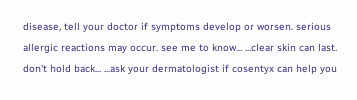disease, tell your doctor if symptoms develop or worsen. serious allergic reactions may occur. see me to know... ...clear skin can last. don't hold back... ...ask your dermatologist if cosentyx can help you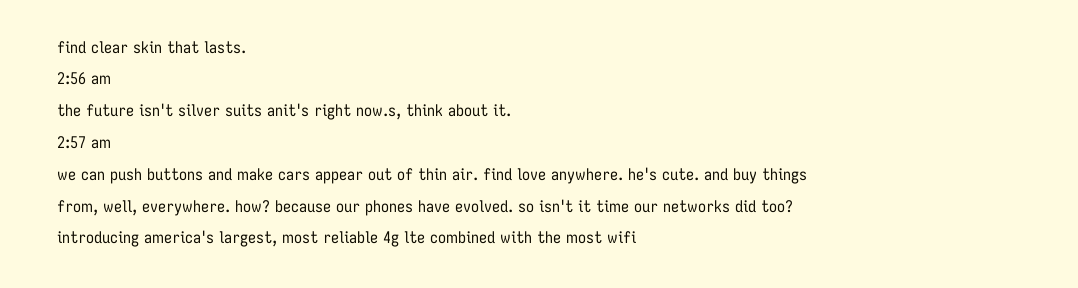find clear skin that lasts.
2:56 am
the future isn't silver suits anit's right now.s, think about it.
2:57 am
we can push buttons and make cars appear out of thin air. find love anywhere. he's cute. and buy things from, well, everywhere. how? because our phones have evolved. so isn't it time our networks did too? introducing america's largest, most reliable 4g lte combined with the most wifi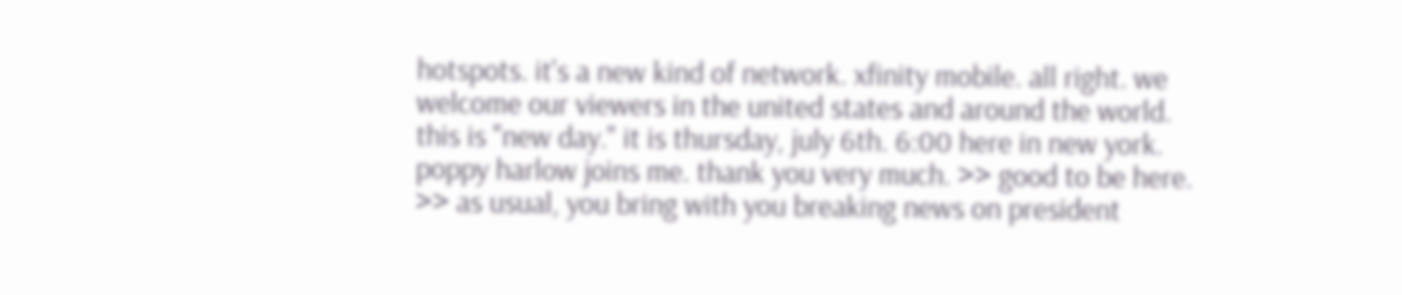hotspots. it's a new kind of network. xfinity mobile. all right. we welcome our viewers in the united states and around the world. this is "new day." it is thursday, july 6th. 6:00 here in new york. poppy harlow joins me. thank you very much. >> good to be here. >> as usual, you bring with you breaking news on president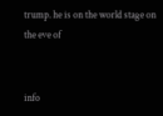trump. he is on the world stage on the eve of


info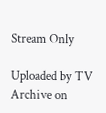Stream Only

Uploaded by TV Archive on